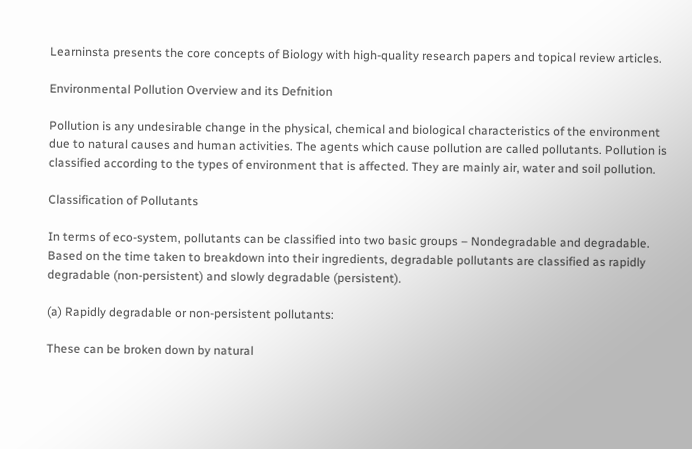Learninsta presents the core concepts of Biology with high-quality research papers and topical review articles.

Environmental Pollution Overview and its Defnition

Pollution is any undesirable change in the physical, chemical and biological characteristics of the environment due to natural causes and human activities. The agents which cause pollution are called pollutants. Pollution is classified according to the types of environment that is affected. They are mainly air, water and soil pollution.

Classification of Pollutants

In terms of eco-system, pollutants can be classified into two basic groups – Nondegradable and degradable. Based on the time taken to breakdown into their ingredients, degradable pollutants are classified as rapidly degradable (non-persistent) and slowly degradable (persistent).

(a) Rapidly degradable or non-persistent pollutants:

These can be broken down by natural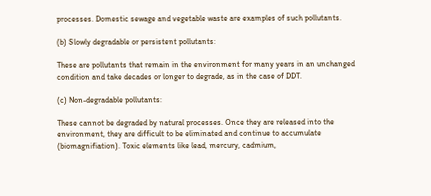processes. Domestic sewage and vegetable waste are examples of such pollutants.

(b) Slowly degradable or persistent pollutants:

These are pollutants that remain in the environment for many years in an unchanged condition and take decades or longer to degrade, as in the case of DDT.

(c) Non-degradable pollutants:

These cannot be degraded by natural processes. Once they are released into the environment, they are difficult to be eliminated and continue to accumulate (biomagnifiation). Toxic elements like lead, mercury, cadmium,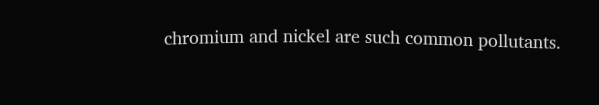chromium and nickel are such common pollutants.